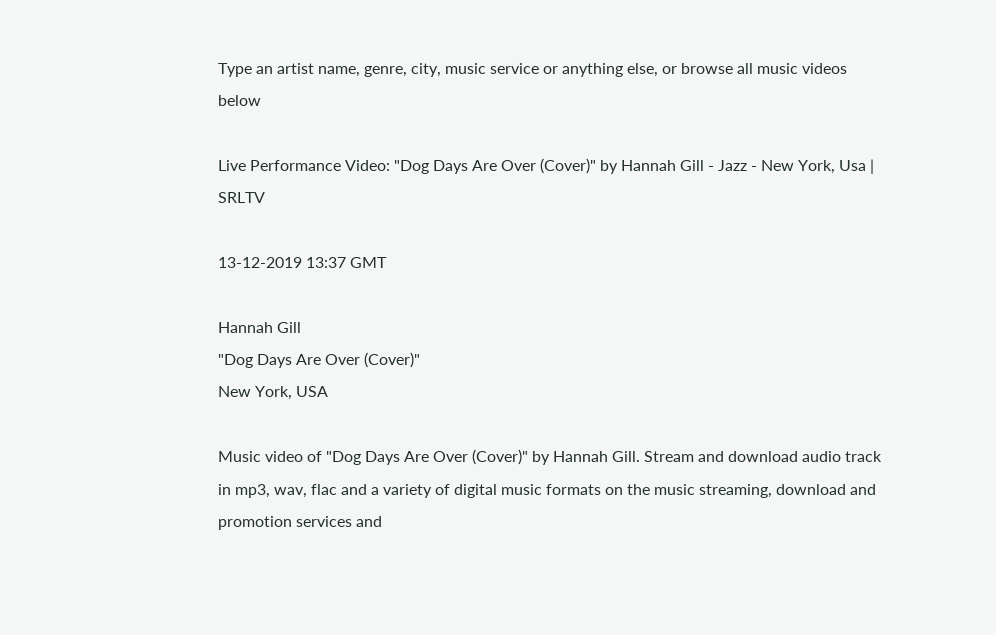Type an artist name, genre, city, music service or anything else, or browse all music videos below

Live Performance Video: "Dog Days Are Over (Cover)" by Hannah Gill - Jazz - New York, Usa | SRLTV

13-12-2019 13:37 GMT

Hannah Gill
"Dog Days Are Over (Cover)"
New York, USA

Music video of "Dog Days Are Over (Cover)" by Hannah Gill. Stream and download audio track in mp3, wav, flac and a variety of digital music formats on the music streaming, download and promotion services and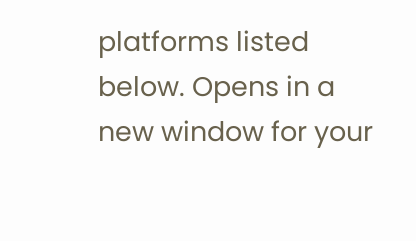platforms listed below. Opens in a new window for your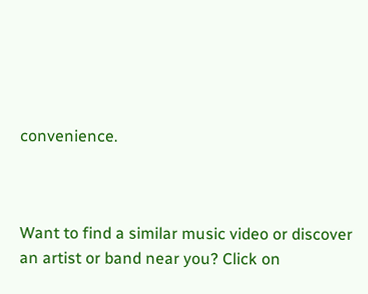convenience.



Want to find a similar music video or discover an artist or band near you? Click on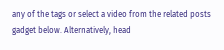any of the tags or select a video from the related posts gadget below. Alternatively, head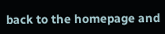back to the homepage and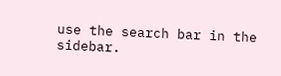use the search bar in the sidebar.